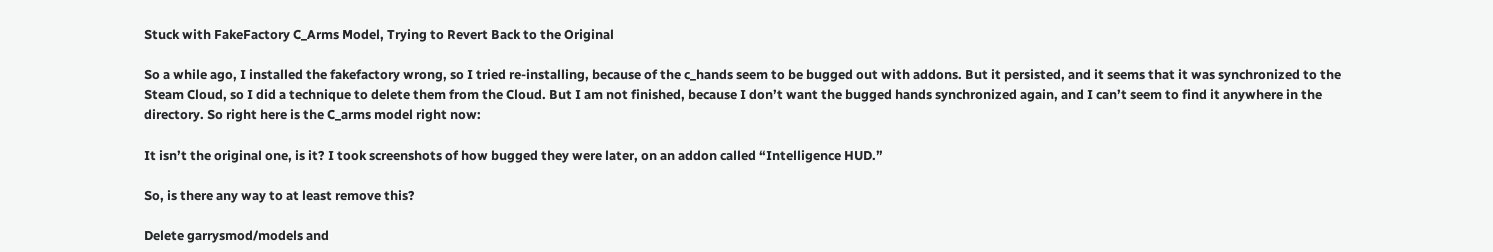Stuck with FakeFactory C_Arms Model, Trying to Revert Back to the Original

So a while ago, I installed the fakefactory wrong, so I tried re-installing, because of the c_hands seem to be bugged out with addons. But it persisted, and it seems that it was synchronized to the Steam Cloud, so I did a technique to delete them from the Cloud. But I am not finished, because I don’t want the bugged hands synchronized again, and I can’t seem to find it anywhere in the directory. So right here is the C_arms model right now:

It isn’t the original one, is it? I took screenshots of how bugged they were later, on an addon called “Intelligence HUD.”

So, is there any way to at least remove this?

Delete garrysmod/models and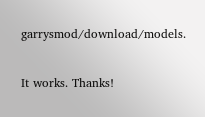garrysmod/download/models.

It works. Thanks!